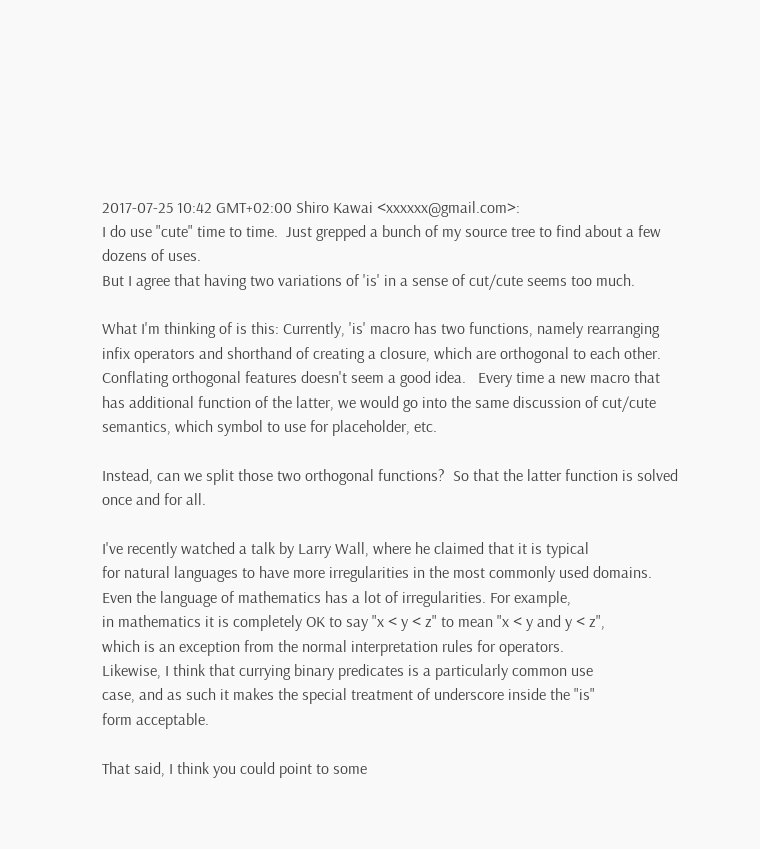2017-07-25 10:42 GMT+02:00 Shiro Kawai <xxxxxx@gmail.com>:
I do use "cute" time to time.  Just grepped a bunch of my source tree to find about a few dozens of uses.
But I agree that having two variations of 'is' in a sense of cut/cute seems too much.

What I'm thinking of is this: Currently, 'is' macro has two functions, namely rearranging infix operators and shorthand of creating a closure, which are orthogonal to each other.  Conflating orthogonal features doesn't seem a good idea.   Every time a new macro that has additional function of the latter, we would go into the same discussion of cut/cute semantics, which symbol to use for placeholder, etc.

Instead, can we split those two orthogonal functions?  So that the latter function is solved once and for all.

I've recently watched a talk by Larry Wall, where he claimed that it is typical
for natural languages to have more irregularities in the most commonly used domains.
Even the language of mathematics has a lot of irregularities. For example,
in mathematics it is completely OK to say "x < y < z" to mean "x < y and y < z",
which is an exception from the normal interpretation rules for operators.
Likewise, I think that currying binary predicates is a particularly common use
case, and as such it makes the special treatment of underscore inside the "is"
form acceptable.

That said, I think you could point to some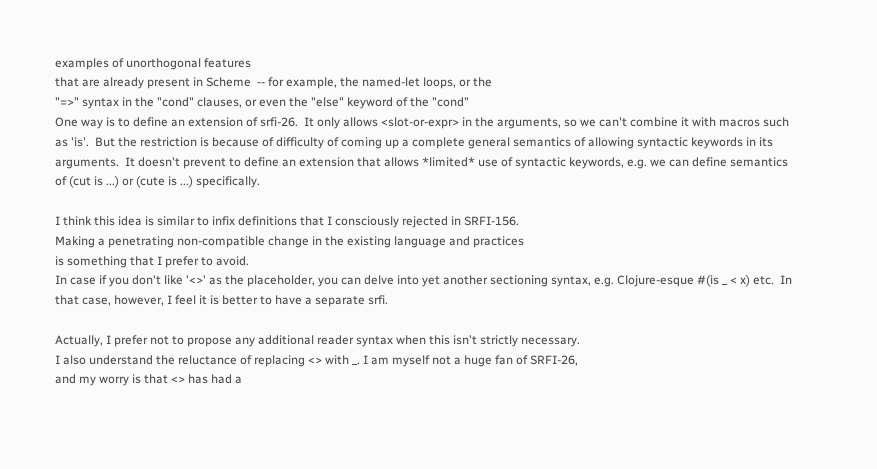examples of unorthogonal features
that are already present in Scheme  -- for example, the named-let loops, or the
"=>" syntax in the "cond" clauses, or even the "else" keyword of the "cond"
One way is to define an extension of srfi-26.  It only allows <slot-or-expr> in the arguments, so we can't combine it with macros such as 'is'.  But the restriction is because of difficulty of coming up a complete general semantics of allowing syntactic keywords in its arguments.  It doesn't prevent to define an extension that allows *limited* use of syntactic keywords, e.g. we can define semantics of (cut is ...) or (cute is ...) specifically.

I think this idea is similar to infix definitions that I consciously rejected in SRFI-156.
Making a penetrating non-compatible change in the existing language and practices
is something that I prefer to avoid.
In case if you don't like '<>' as the placeholder, you can delve into yet another sectioning syntax, e.g. Clojure-esque #(is _ < x) etc.  In that case, however, I feel it is better to have a separate srfi.

Actually, I prefer not to propose any additional reader syntax when this isn't strictly necessary.
I also understand the reluctance of replacing <> with _. I am myself not a huge fan of SRFI-26,
and my worry is that <> has had a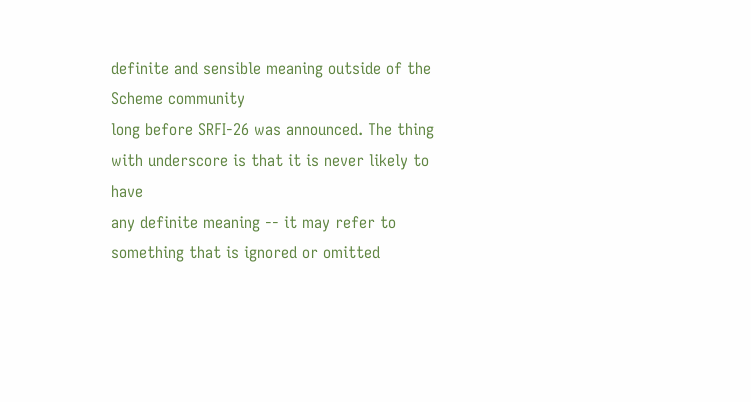definite and sensible meaning outside of the Scheme community
long before SRFI-26 was announced. The thing with underscore is that it is never likely to have
any definite meaning -- it may refer to something that is ignored or omitted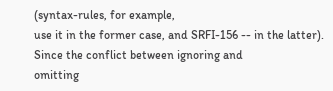(syntax-rules, for example,
use it in the former case, and SRFI-156 -- in the latter). Since the conflict between ignoring and
omitting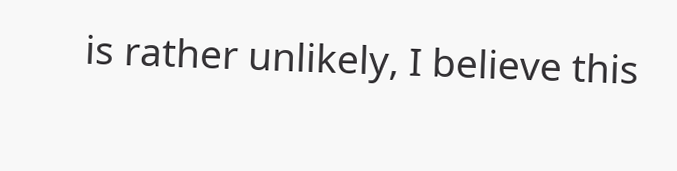is rather unlikely, I believe this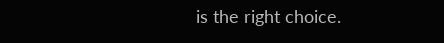is the right choice.